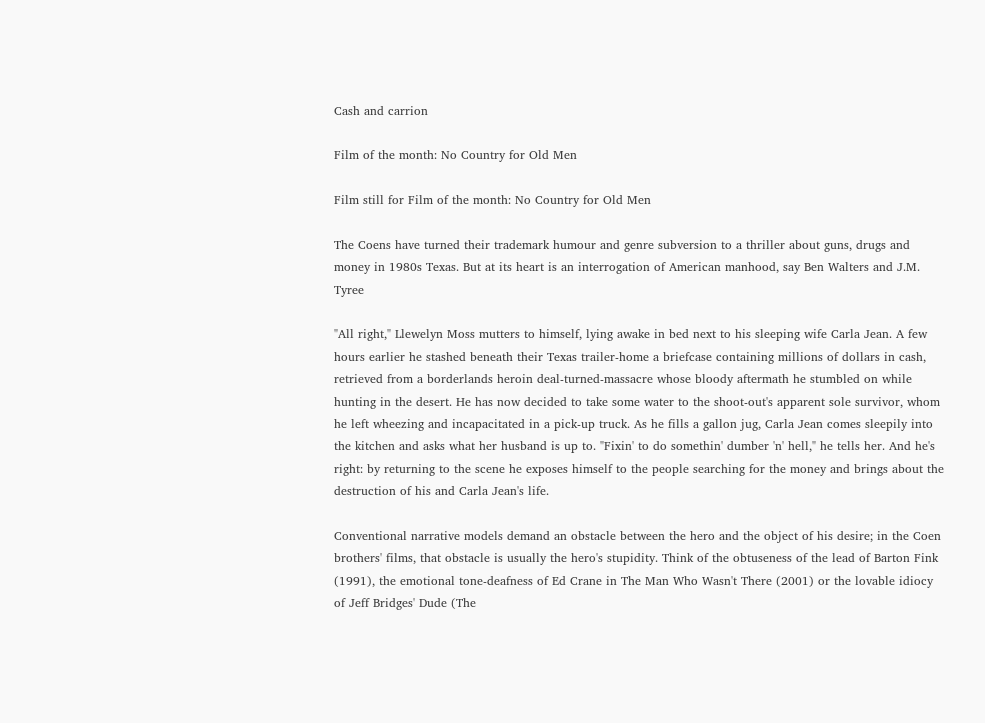Cash and carrion

Film of the month: No Country for Old Men

Film still for Film of the month: No Country for Old Men

The Coens have turned their trademark humour and genre subversion to a thriller about guns, drugs and money in 1980s Texas. But at its heart is an interrogation of American manhood, say Ben Walters and J.M. Tyree

"All right," Llewelyn Moss mutters to himself, lying awake in bed next to his sleeping wife Carla Jean. A few hours earlier he stashed beneath their Texas trailer-home a briefcase containing millions of dollars in cash, retrieved from a borderlands heroin deal-turned-massacre whose bloody aftermath he stumbled on while hunting in the desert. He has now decided to take some water to the shoot-out's apparent sole survivor, whom he left wheezing and incapacitated in a pick-up truck. As he fills a gallon jug, Carla Jean comes sleepily into the kitchen and asks what her husband is up to. "Fixin' to do somethin' dumber 'n' hell," he tells her. And he's right: by returning to the scene he exposes himself to the people searching for the money and brings about the destruction of his and Carla Jean's life.

Conventional narrative models demand an obstacle between the hero and the object of his desire; in the Coen brothers' films, that obstacle is usually the hero's stupidity. Think of the obtuseness of the lead of Barton Fink (1991), the emotional tone-deafness of Ed Crane in The Man Who Wasn't There (2001) or the lovable idiocy of Jeff Bridges' Dude (The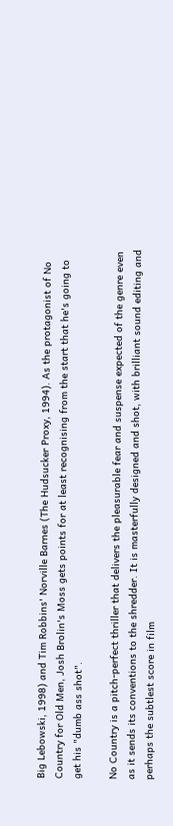Big Lebowski, 1998) and Tim Robbins' Norville Barnes (The Hudsucker Proxy, 1994). As the protagonist of No Country for Old Men, Josh Brolin's Moss gets points for at least recognising from the start that he's going to get his "dumb ass shot".

No Country is a pitch-perfect thriller that delivers the pleasurable fear and suspense expected of the genre even as it sends its conventions to the shredder. It is masterfully designed and shot, with brilliant sound editing and perhaps the subtlest score in film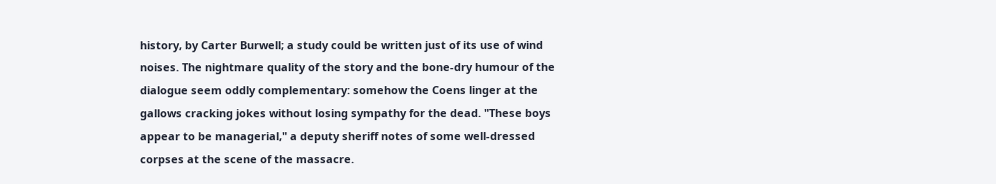history, by Carter Burwell; a study could be written just of its use of wind noises. The nightmare quality of the story and the bone-dry humour of the dialogue seem oddly complementary: somehow the Coens linger at the gallows cracking jokes without losing sympathy for the dead. "These boys appear to be managerial," a deputy sheriff notes of some well-dressed corpses at the scene of the massacre.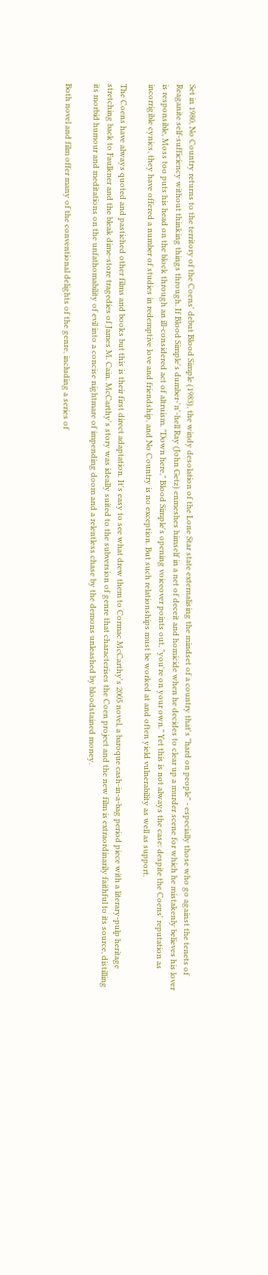Set in 1980, No Country returns to the territory of the Coens' debut Blood Simple (1983), the windy desolation of the Lone Star state externalising the mindset of a country that's "hard on people" - especially those who go against the tenets of Reaganite self-sufficiency without thinking things through. If Blood Simple's dumber-'n'-hell Ray (John Getz) enmeshes himself in a net of deceit and homicide when he decides to clear up a murder scene for which he mistakenly believes his lover is responsible, Moss too puts his head on the block through an ill-considered act of altruism. "Down here," Blood Simple's opening voiceover points out, "you're on your own." Yet this is not always the case: despite the Coens' reputation as incorrigible cynics, they have offered a number of studies in redemptive love and friendship, and No Country is no exception. But such relationships must be worked at and often yield vulnerability as well as support.

The Coens have always quoted and pastiched other films and books but this is their first direct adaptation. It's easy to see what drew them to Cormac McCarthy's 2005 novel, a baroque cash-in-a-bag period piece with a literary-pulp heritage stretching back to Faulkner and the bleak dime-store tragedies of James M. Cain. McCarthy's story was ideally suited to the subversion of genre that characterises the Coen project and the new film is extraordinarily faithful to its source, distilling its morbid humour and meditations on the unfathomability of evil into a concise nightmare of impending doom and a relentless chase by the demons unleashed by bloodstained money.

Both novel and film offer many of the conventional delights of the genre, including a series of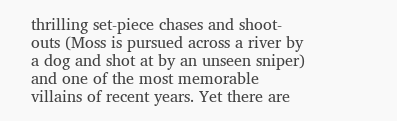thrilling set-piece chases and shoot-outs (Moss is pursued across a river by a dog and shot at by an unseen sniper) and one of the most memorable villains of recent years. Yet there are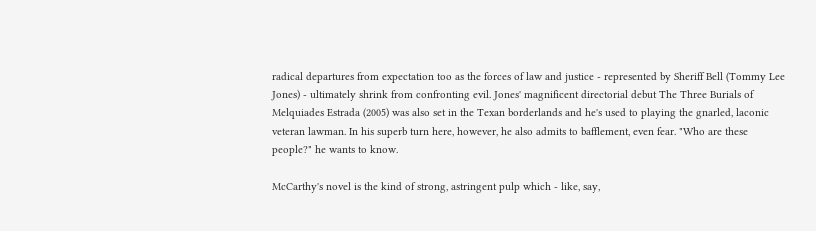radical departures from expectation too as the forces of law and justice - represented by Sheriff Bell (Tommy Lee Jones) - ultimately shrink from confronting evil. Jones' magnificent directorial debut The Three Burials of Melquiades Estrada (2005) was also set in the Texan borderlands and he's used to playing the gnarled, laconic veteran lawman. In his superb turn here, however, he also admits to bafflement, even fear. "Who are these people?" he wants to know.

McCarthy's novel is the kind of strong, astringent pulp which - like, say,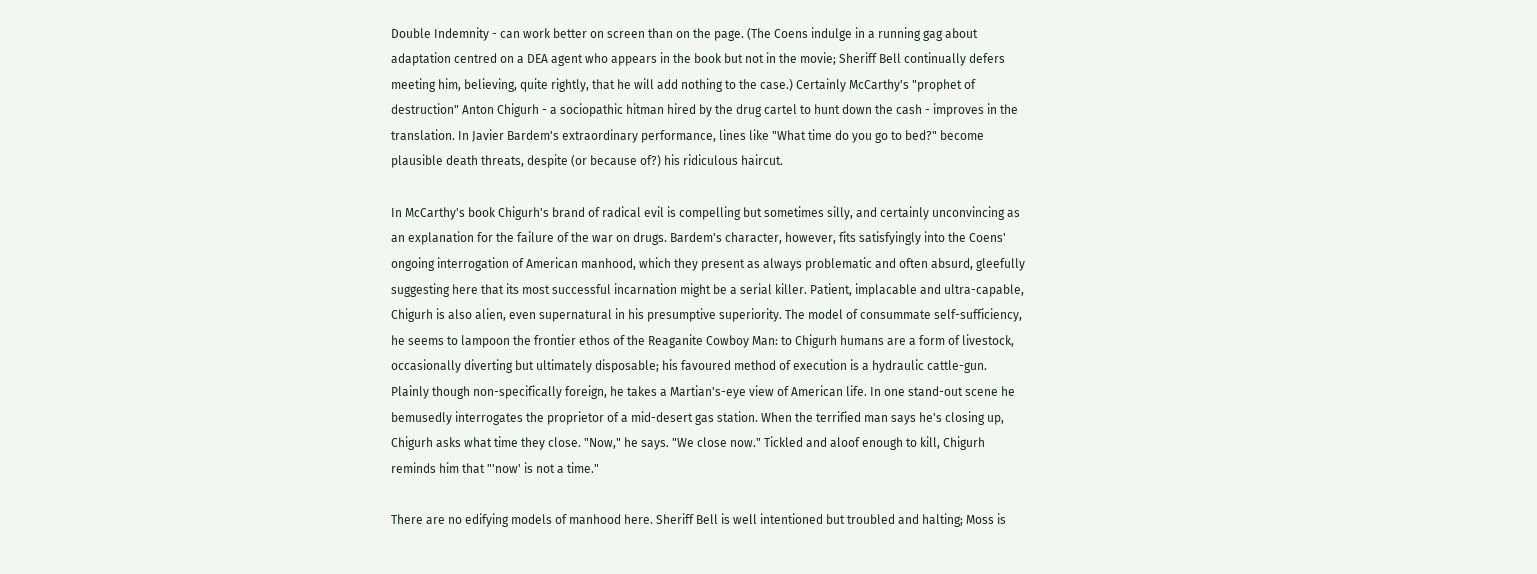Double Indemnity - can work better on screen than on the page. (The Coens indulge in a running gag about adaptation centred on a DEA agent who appears in the book but not in the movie; Sheriff Bell continually defers meeting him, believing, quite rightly, that he will add nothing to the case.) Certainly McCarthy's "prophet of destruction" Anton Chigurh - a sociopathic hitman hired by the drug cartel to hunt down the cash - improves in the translation. In Javier Bardem's extraordinary performance, lines like "What time do you go to bed?" become plausible death threats, despite (or because of?) his ridiculous haircut.

In McCarthy's book Chigurh's brand of radical evil is compelling but sometimes silly, and certainly unconvincing as an explanation for the failure of the war on drugs. Bardem's character, however, fits satisfyingly into the Coens' ongoing interrogation of American manhood, which they present as always problematic and often absurd, gleefully suggesting here that its most successful incarnation might be a serial killer. Patient, implacable and ultra-capable, Chigurh is also alien, even supernatural in his presumptive superiority. The model of consummate self-sufficiency, he seems to lampoon the frontier ethos of the Reaganite Cowboy Man: to Chigurh humans are a form of livestock, occasionally diverting but ultimately disposable; his favoured method of execution is a hydraulic cattle-gun. Plainly though non-specifically foreign, he takes a Martian's-eye view of American life. In one stand-out scene he bemusedly interrogates the proprietor of a mid-desert gas station. When the terrified man says he's closing up, Chigurh asks what time they close. "Now," he says. "We close now." Tickled and aloof enough to kill, Chigurh reminds him that "'now' is not a time."

There are no edifying models of manhood here. Sheriff Bell is well intentioned but troubled and halting; Moss is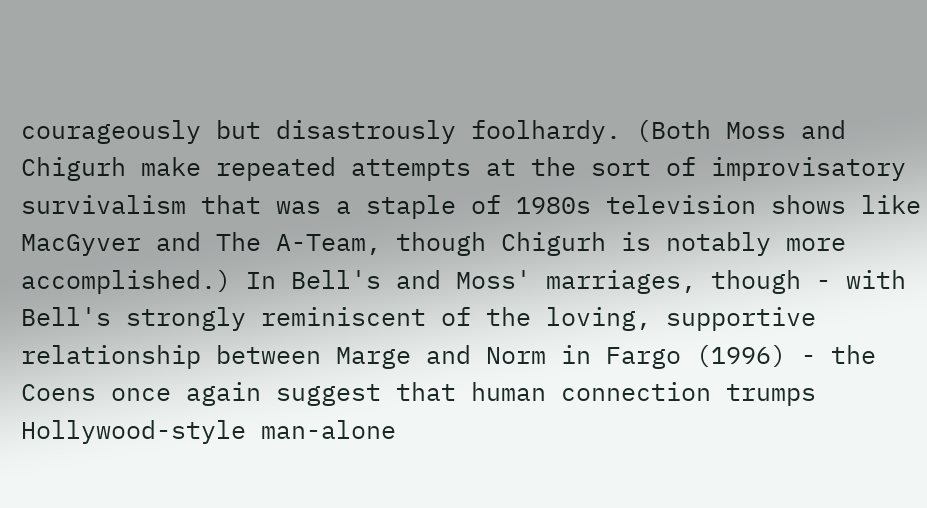courageously but disastrously foolhardy. (Both Moss and Chigurh make repeated attempts at the sort of improvisatory survivalism that was a staple of 1980s television shows like MacGyver and The A-Team, though Chigurh is notably more accomplished.) In Bell's and Moss' marriages, though - with Bell's strongly reminiscent of the loving, supportive relationship between Marge and Norm in Fargo (1996) - the Coens once again suggest that human connection trumps Hollywood-style man-alone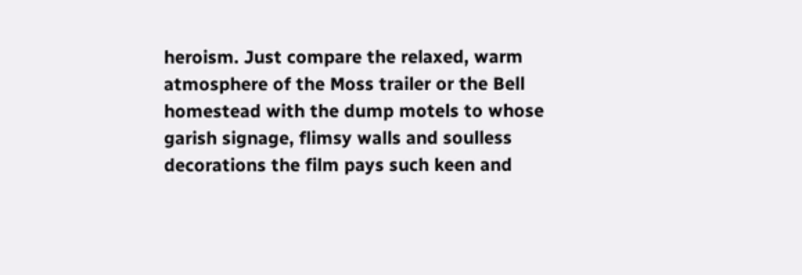heroism. Just compare the relaxed, warm atmosphere of the Moss trailer or the Bell homestead with the dump motels to whose garish signage, flimsy walls and soulless decorations the film pays such keen and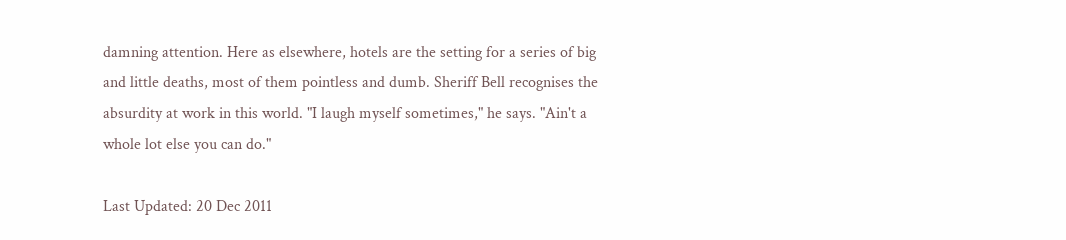damning attention. Here as elsewhere, hotels are the setting for a series of big and little deaths, most of them pointless and dumb. Sheriff Bell recognises the absurdity at work in this world. "I laugh myself sometimes," he says. "Ain't a whole lot else you can do."

Last Updated: 20 Dec 2011